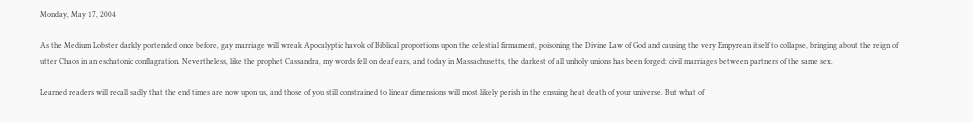Monday, May 17, 2004

As the Medium Lobster darkly portended once before, gay marriage will wreak Apocalyptic havok of Biblical proportions upon the celestial firmament, poisoning the Divine Law of God and causing the very Empyrean itself to collapse, bringing about the reign of utter Chaos in an eschatonic conflagration. Nevertheless, like the prophet Cassandra, my words fell on deaf ears, and today in Massachusetts, the darkest of all unholy unions has been forged: civil marriages between partners of the same sex.

Learned readers will recall sadly that the end times are now upon us, and those of you still constrained to linear dimensions will most likely perish in the ensuing heat death of your universe. But what of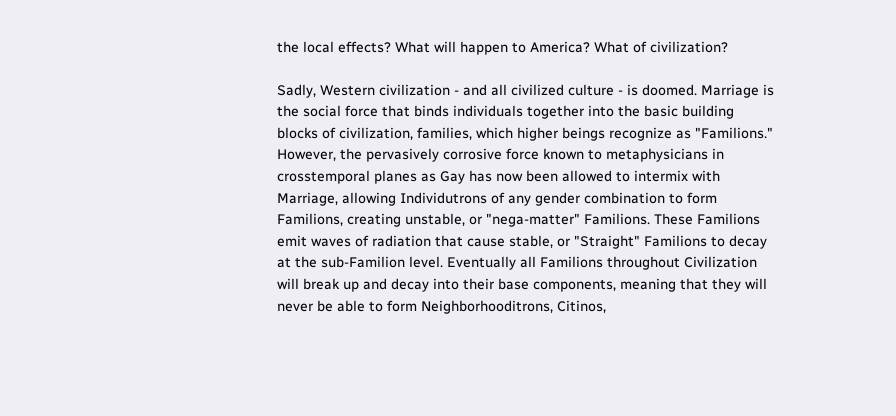the local effects? What will happen to America? What of civilization?

Sadly, Western civilization - and all civilized culture - is doomed. Marriage is the social force that binds individuals together into the basic building blocks of civilization, families, which higher beings recognize as "Familions." However, the pervasively corrosive force known to metaphysicians in crosstemporal planes as Gay has now been allowed to intermix with Marriage, allowing Individutrons of any gender combination to form Familions, creating unstable, or "nega-matter" Familions. These Familions emit waves of radiation that cause stable, or "Straight" Familions to decay at the sub-Familion level. Eventually all Familions throughout Civilization will break up and decay into their base components, meaning that they will never be able to form Neighborhooditrons, Citinos,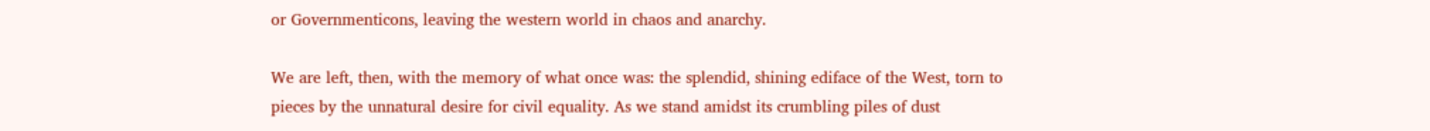or Governmenticons, leaving the western world in chaos and anarchy.

We are left, then, with the memory of what once was: the splendid, shining ediface of the West, torn to pieces by the unnatural desire for civil equality. As we stand amidst its crumbling piles of dust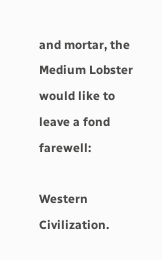and mortar, the Medium Lobster would like to leave a fond farewell:

Western Civilization.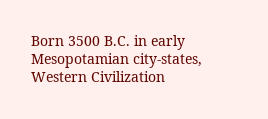Born 3500 B.C. in early Mesopotamian city-states, Western Civilization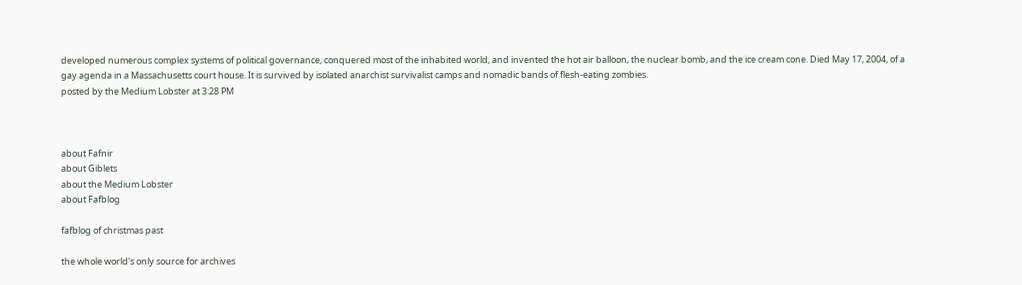developed numerous complex systems of political governance, conquered most of the inhabited world, and invented the hot air balloon, the nuclear bomb, and the ice cream cone. Died May 17, 2004, of a gay agenda in a Massachusetts court house. It is survived by isolated anarchist survivalist camps and nomadic bands of flesh-eating zombies.
posted by the Medium Lobster at 3:28 PM



about Fafnir
about Giblets
about the Medium Lobster
about Fafblog

fafblog of christmas past

the whole world's only source for archives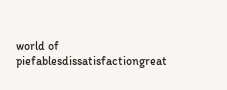world of piefablesdissatisfactiongreat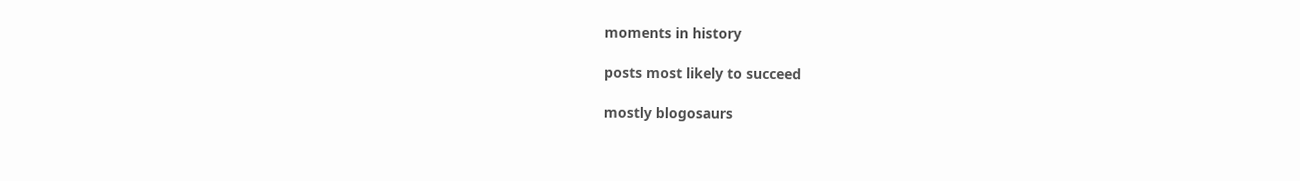moments in history

posts most likely to succeed

mostly blogosaurs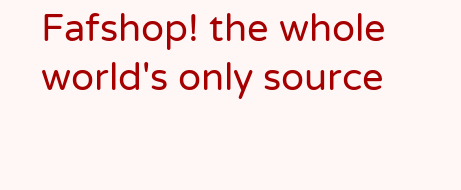Fafshop! the whole world's only source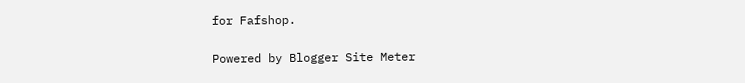for Fafshop.

Powered by Blogger Site Meter